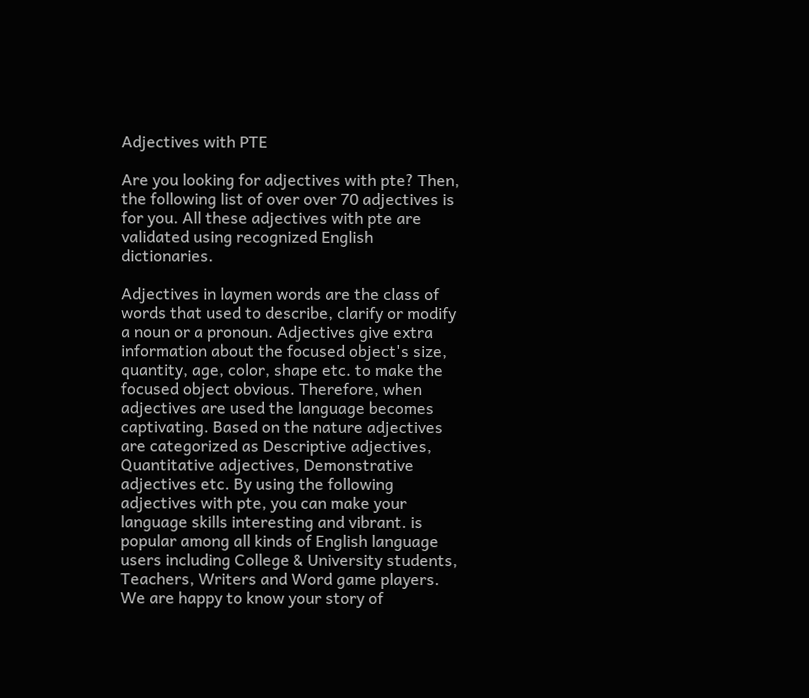Adjectives with PTE

Are you looking for adjectives with pte? Then, the following list of over over 70 adjectives is for you. All these adjectives with pte are validated using recognized English dictionaries.

Adjectives in laymen words are the class of words that used to describe, clarify or modify a noun or a pronoun. Adjectives give extra information about the focused object's size, quantity, age, color, shape etc. to make the focused object obvious. Therefore, when adjectives are used the language becomes captivating. Based on the nature adjectives are categorized as Descriptive adjectives, Quantitative adjectives, Demonstrative adjectives etc. By using the following adjectives with pte, you can make your language skills interesting and vibrant. is popular among all kinds of English language users including College & University students, Teachers, Writers and Word game players. We are happy to know your story of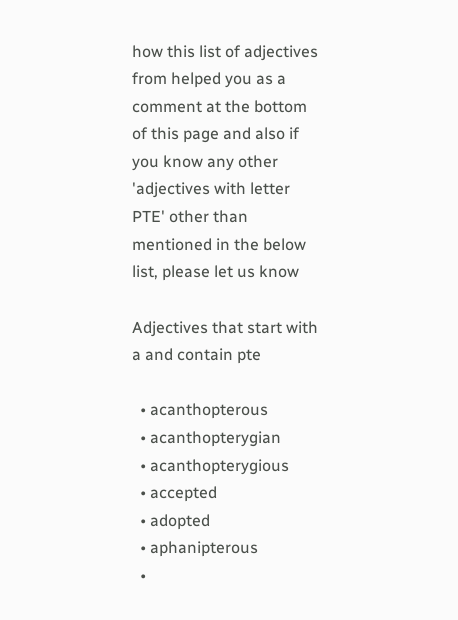how this list of adjectives from helped you as a comment at the bottom of this page and also if you know any other 'adjectives with letter PTE' other than mentioned in the below list, please let us know

Adjectives that start with a and contain pte

  • acanthopterous
  • acanthopterygian
  • acanthopterygious
  • accepted
  • adopted
  • aphanipterous
  •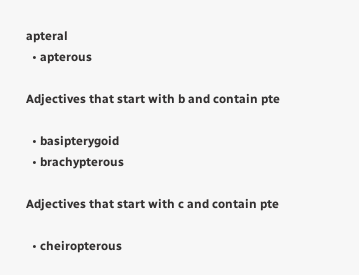apteral
  • apterous

Adjectives that start with b and contain pte

  • basipterygoid
  • brachypterous

Adjectives that start with c and contain pte

  • cheiropterous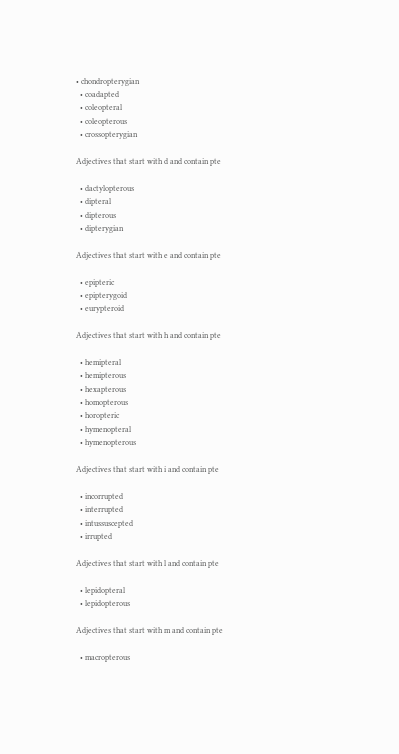• chondropterygian
  • coadapted
  • coleopteral
  • coleopterous
  • crossopterygian

Adjectives that start with d and contain pte

  • dactylopterous
  • dipteral
  • dipterous
  • dipterygian

Adjectives that start with e and contain pte

  • epipteric
  • epipterygoid
  • eurypteroid

Adjectives that start with h and contain pte

  • hemipteral
  • hemipterous
  • hexapterous
  • homopterous
  • horopteric
  • hymenopteral
  • hymenopterous

Adjectives that start with i and contain pte

  • incorrupted
  • interrupted
  • intussuscepted
  • irrupted

Adjectives that start with l and contain pte

  • lepidopteral
  • lepidopterous

Adjectives that start with m and contain pte

  • macropterous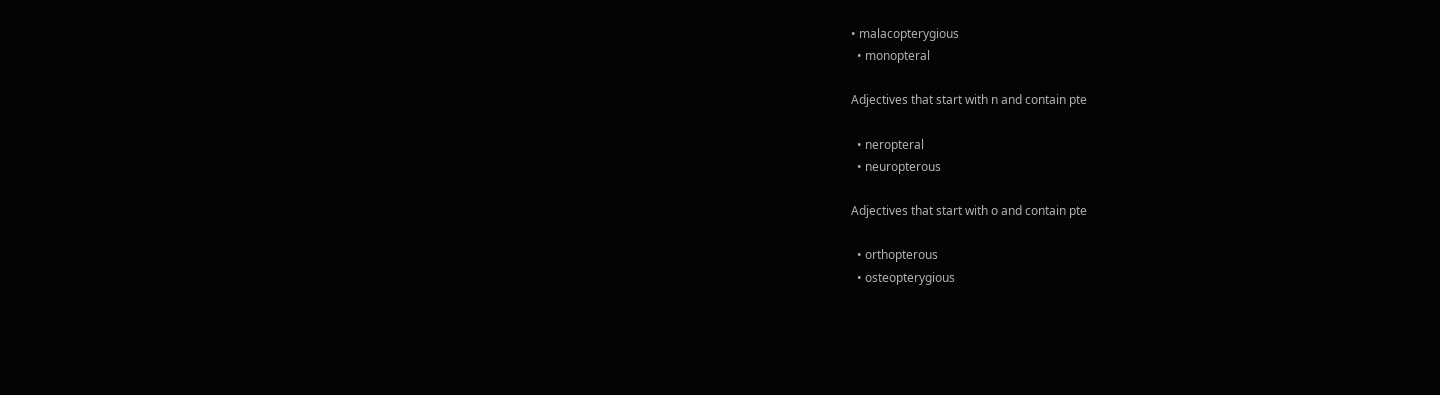• malacopterygious
  • monopteral

Adjectives that start with n and contain pte

  • neropteral
  • neuropterous

Adjectives that start with o and contain pte

  • orthopterous
  • osteopterygious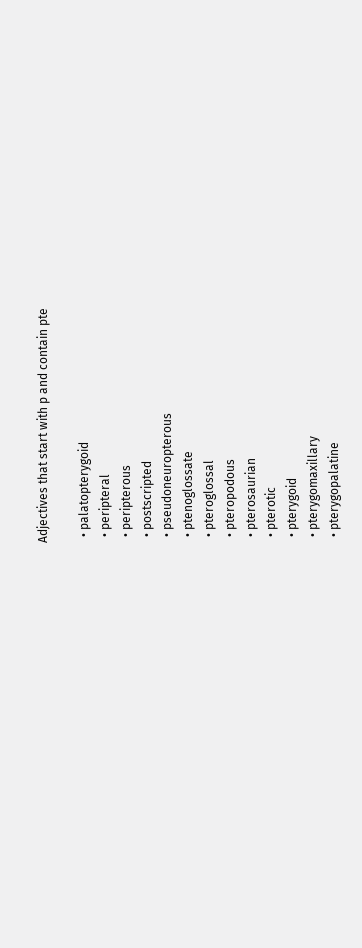Adjectives that start with p and contain pte

  • palatopterygoid
  • peripteral
  • peripterous
  • postscripted
  • pseudoneuropterous
  • ptenoglossate
  • pteroglossal
  • pteropodous
  • pterosaurian
  • pterotic
  • pterygoid
  • pterygomaxillary
  • pterygopalatine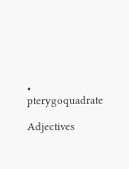• pterygoquadrate

Adjectives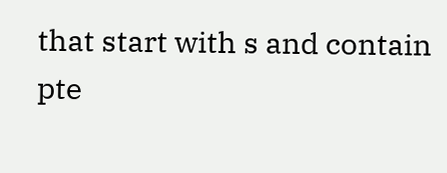that start with s and contain pte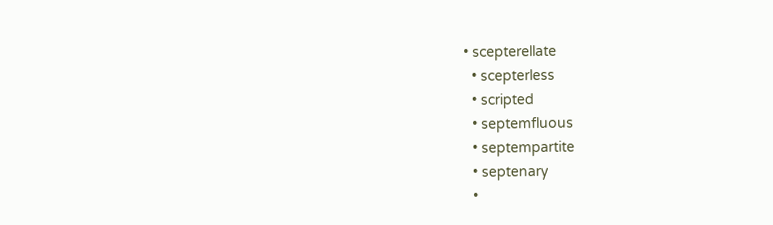• scepterellate
  • scepterless
  • scripted
  • septemfluous
  • septempartite
  • septenary
  •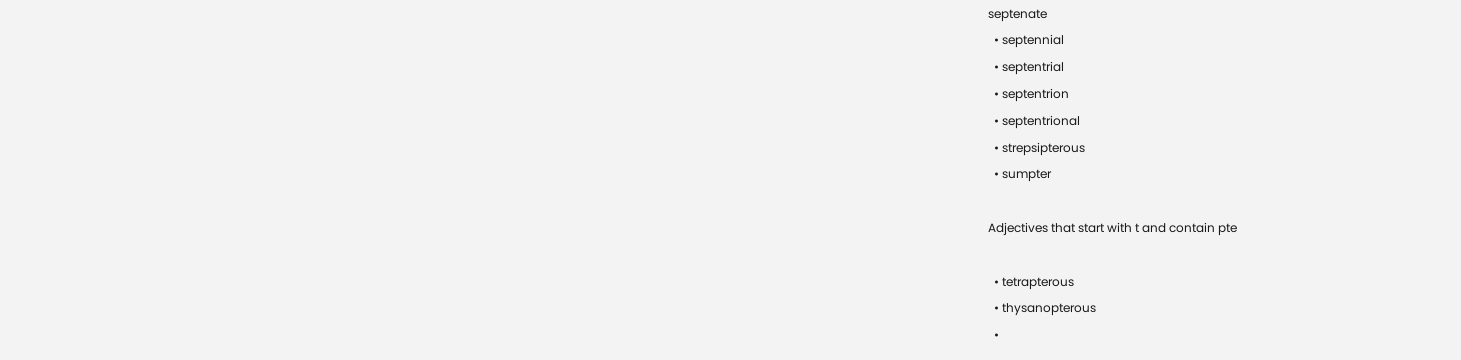septenate
  • septennial
  • septentrial
  • septentrion
  • septentrional
  • strepsipterous
  • sumpter

Adjectives that start with t and contain pte

  • tetrapterous
  • thysanopterous
  •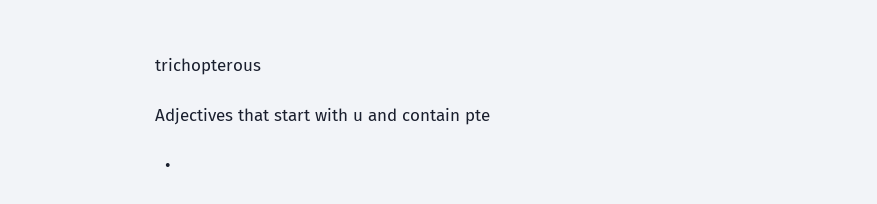trichopterous

Adjectives that start with u and contain pte

  •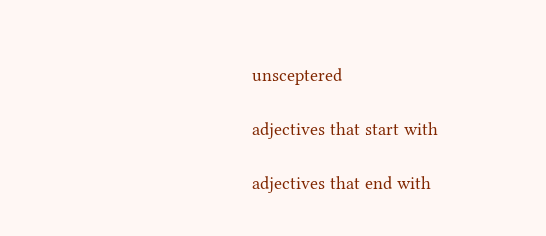unsceptered

adjectives that start with

adjectives that end with